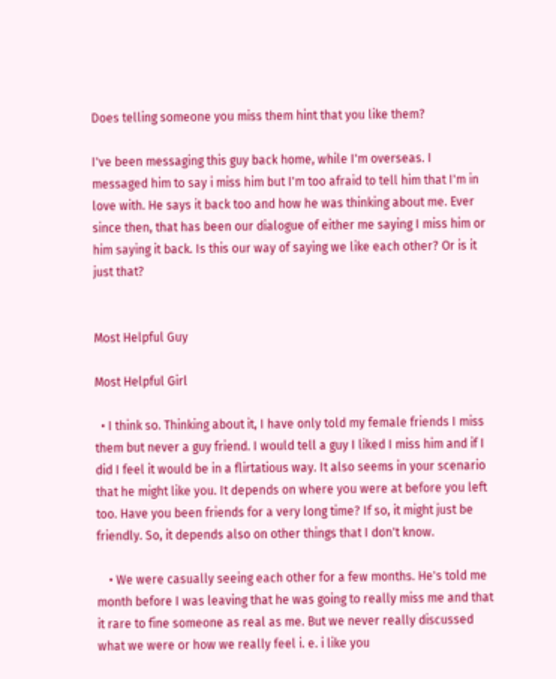Does telling someone you miss them hint that you like them?

I've been messaging this guy back home, while I'm overseas. I messaged him to say i miss him but I'm too afraid to tell him that I'm in love with. He says it back too and how he was thinking about me. Ever since then, that has been our dialogue of either me saying I miss him or him saying it back. Is this our way of saying we like each other? Or is it just that?


Most Helpful Guy

Most Helpful Girl

  • I think so. Thinking about it, I have only told my female friends I miss them but never a guy friend. I would tell a guy I liked I miss him and if I did I feel it would be in a flirtatious way. It also seems in your scenario that he might like you. It depends on where you were at before you left too. Have you been friends for a very long time? If so, it might just be friendly. So, it depends also on other things that I don't know.

    • We were casually seeing each other for a few months. He's told me month before I was leaving that he was going to really miss me and that it rare to fine someone as real as me. But we never really discussed what we were or how we really feel i. e. i like you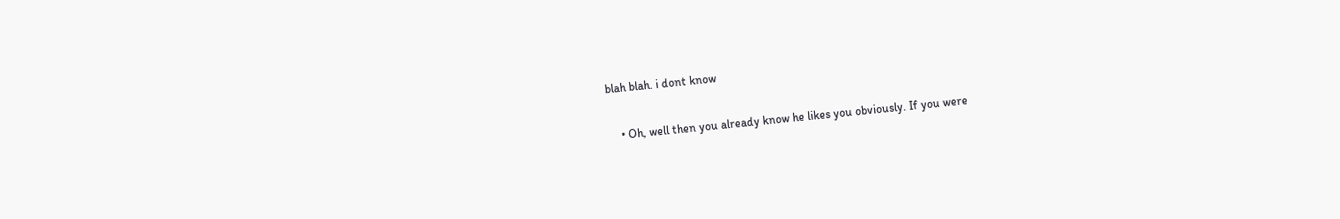blah blah. i dont know

    • Oh, well then you already know he likes you obviously. If you were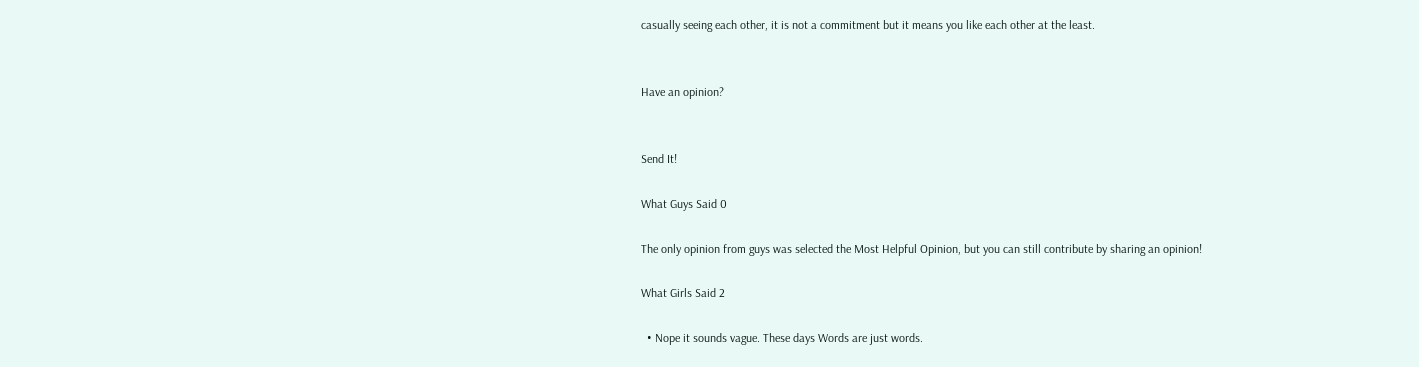casually seeing each other, it is not a commitment but it means you like each other at the least.


Have an opinion?


Send It!

What Guys Said 0

The only opinion from guys was selected the Most Helpful Opinion, but you can still contribute by sharing an opinion!

What Girls Said 2

  • Nope it sounds vague. These days Words are just words.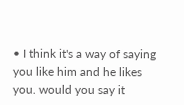• I think it's a way of saying you like him and he likes you. would you say it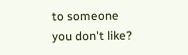to someone you don't like?